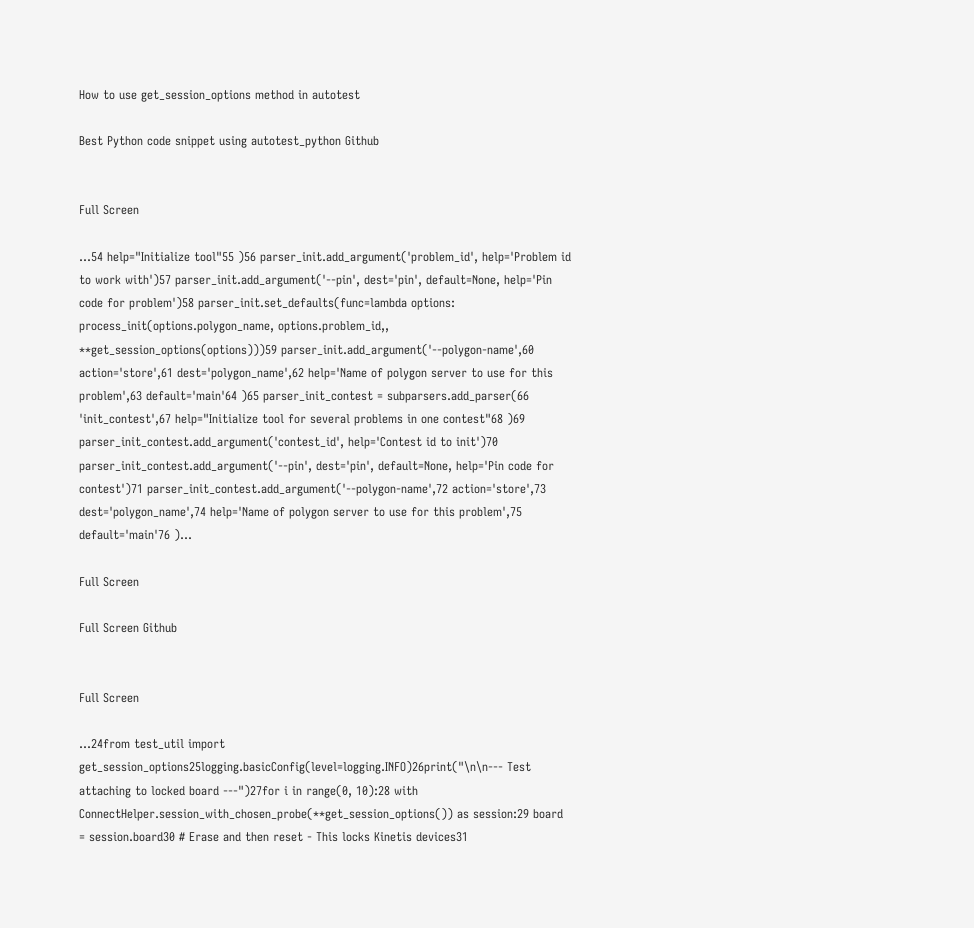How to use get_session_options method in autotest

Best Python code snippet using autotest_python Github


Full Screen

...54 help="Initialize tool"55 )56 parser_init.add_argument('problem_id', help='Problem id to work with')57 parser_init.add_argument('--pin', dest='pin', default=None, help='Pin code for problem')58 parser_init.set_defaults(func=lambda options: process_init(options.polygon_name, options.problem_id,, **get_session_options(options)))59 parser_init.add_argument('--polygon-name',60 action='store',61 dest='polygon_name',62 help='Name of polygon server to use for this problem',63 default='main'64 )65 parser_init_contest = subparsers.add_parser(66 'init_contest',67 help="Initialize tool for several problems in one contest"68 )69 parser_init_contest.add_argument('contest_id', help='Contest id to init')70 parser_init_contest.add_argument('--pin', dest='pin', default=None, help='Pin code for contest')71 parser_init_contest.add_argument('--polygon-name',72 action='store',73 dest='polygon_name',74 help='Name of polygon server to use for this problem',75 default='main'76 )...

Full Screen

Full Screen Github


Full Screen

...24from test_util import get_session_options25logging.basicConfig(level=logging.INFO)26print("\n\n--- Test attaching to locked board ---")27for i in range(0, 10):28 with ConnectHelper.session_with_chosen_probe(**get_session_options()) as session:29 board = session.board30 # Erase and then reset - This locks Kinetis devices31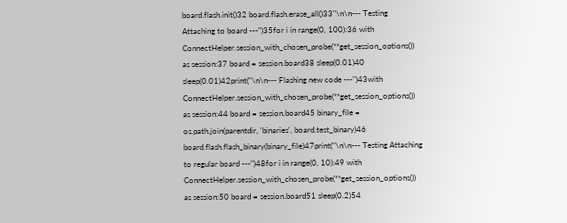board.flash.init()32 board.flash.erase_all()33"\n\n--- Testing Attaching to board ---")35for i in range(0, 100):36 with ConnectHelper.session_with_chosen_probe(**get_session_options()) as session:37 board = session.board38 sleep(0.01)40 sleep(0.01)42print("\n\n--- Flashing new code ---")43with ConnectHelper.session_with_chosen_probe(**get_session_options()) as session:44 board = session.board45 binary_file = os.path.join(parentdir, 'binaries', board.test_binary)46 board.flash.flash_binary(binary_file)47print("\n\n--- Testing Attaching to regular board ---")48for i in range(0, 10):49 with ConnectHelper.session_with_chosen_probe(**get_session_options()) as session:50 board = session.board51 sleep(0.2)54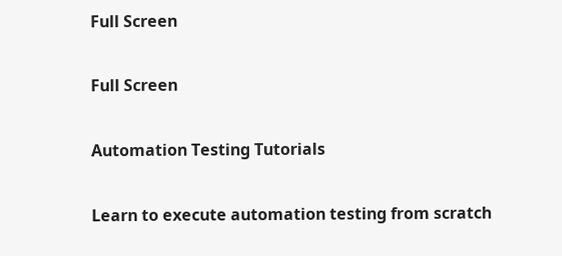Full Screen

Full Screen

Automation Testing Tutorials

Learn to execute automation testing from scratch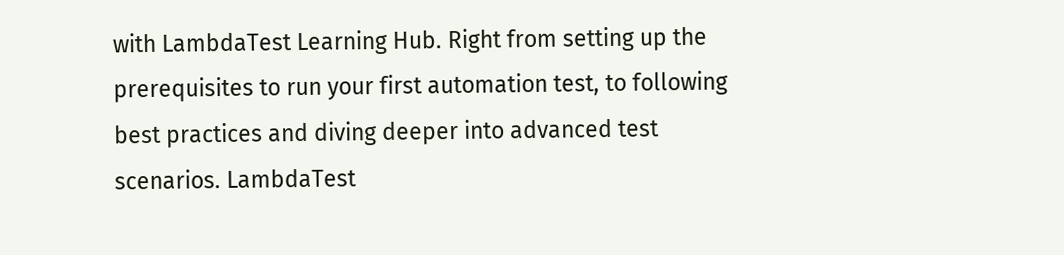with LambdaTest Learning Hub. Right from setting up the prerequisites to run your first automation test, to following best practices and diving deeper into advanced test scenarios. LambdaTest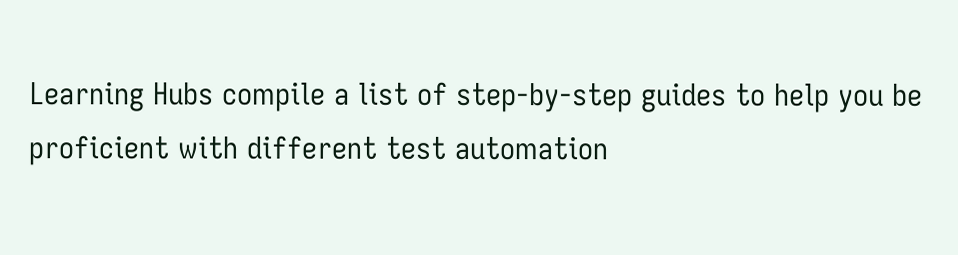Learning Hubs compile a list of step-by-step guides to help you be proficient with different test automation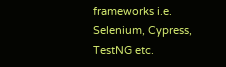frameworks i.e. Selenium, Cypress, TestNG etc.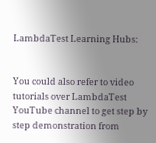LambdaTest Learning Hubs:


You could also refer to video tutorials over LambdaTest YouTube channel to get step by step demonstration from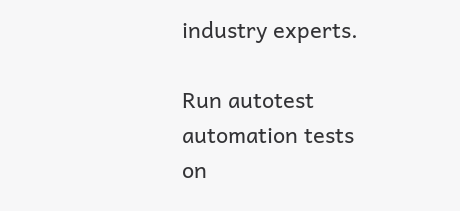industry experts.

Run autotest automation tests on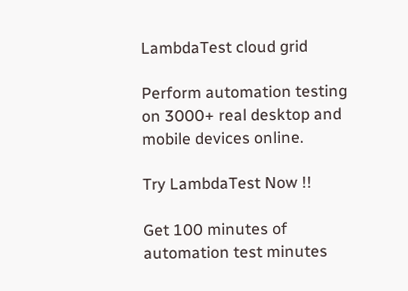LambdaTest cloud grid

Perform automation testing on 3000+ real desktop and mobile devices online.

Try LambdaTest Now !!

Get 100 minutes of automation test minutes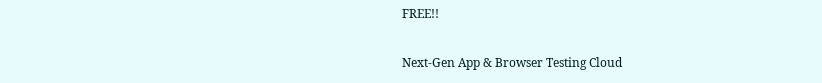FREE!!

Next-Gen App & Browser Testing Cloud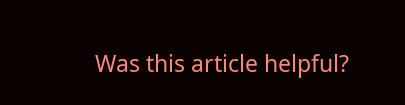Was this article helpful?